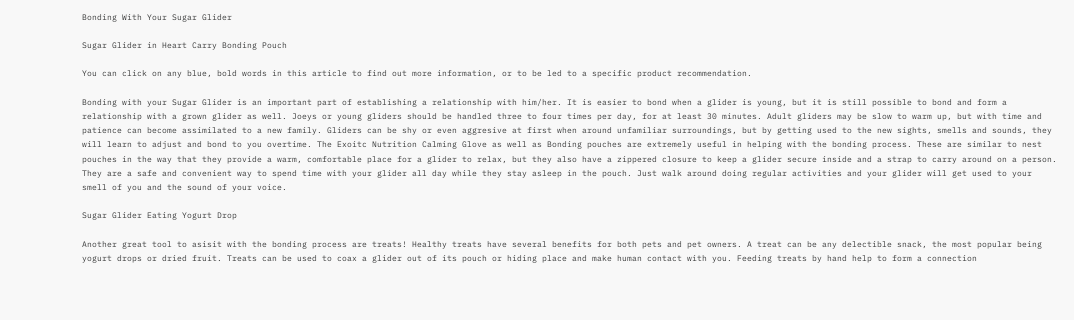Bonding With Your Sugar Glider

Sugar Glider in Heart Carry Bonding Pouch

You can click on any blue, bold words in this article to find out more information, or to be led to a specific product recommendation.

Bonding with your Sugar Glider is an important part of establishing a relationship with him/her. It is easier to bond when a glider is young, but it is still possible to bond and form a relationship with a grown glider as well. Joeys or young gliders should be handled three to four times per day, for at least 30 minutes. Adult gliders may be slow to warm up, but with time and patience can become assimilated to a new family. Gliders can be shy or even aggresive at first when around unfamiliar surroundings, but by getting used to the new sights, smells and sounds, they will learn to adjust and bond to you overtime. The Exoitc Nutrition Calming Glove as well as Bonding pouches are extremely useful in helping with the bonding process. These are similar to nest pouches in the way that they provide a warm, comfortable place for a glider to relax, but they also have a zippered closure to keep a glider secure inside and a strap to carry around on a person. They are a safe and convenient way to spend time with your glider all day while they stay asleep in the pouch. Just walk around doing regular activities and your glider will get used to your smell of you and the sound of your voice.

Sugar Glider Eating Yogurt Drop

Another great tool to asisit with the bonding process are treats! Healthy treats have several benefits for both pets and pet owners. A treat can be any delectible snack, the most popular being yogurt drops or dried fruit. Treats can be used to coax a glider out of its pouch or hiding place and make human contact with you. Feeding treats by hand help to form a connection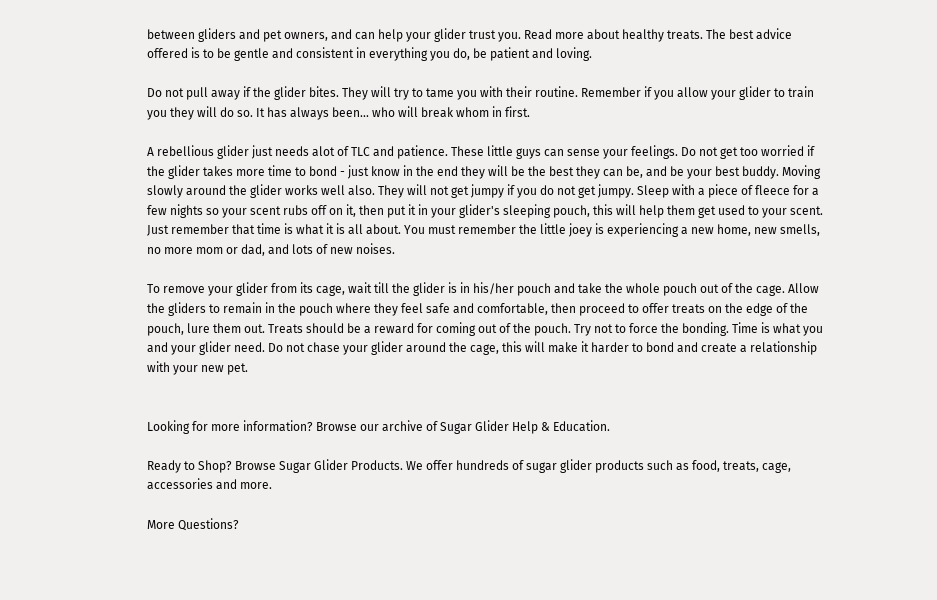between gliders and pet owners, and can help your glider trust you. Read more about healthy treats. The best advice offered is to be gentle and consistent in everything you do, be patient and loving.

Do not pull away if the glider bites. They will try to tame you with their routine. Remember if you allow your glider to train you they will do so. It has always been... who will break whom in first.

A rebellious glider just needs alot of TLC and patience. These little guys can sense your feelings. Do not get too worried if the glider takes more time to bond - just know in the end they will be the best they can be, and be your best buddy. Moving slowly around the glider works well also. They will not get jumpy if you do not get jumpy. Sleep with a piece of fleece for a few nights so your scent rubs off on it, then put it in your glider's sleeping pouch, this will help them get used to your scent. Just remember that time is what it is all about. You must remember the little joey is experiencing a new home, new smells, no more mom or dad, and lots of new noises.

To remove your glider from its cage, wait till the glider is in his/her pouch and take the whole pouch out of the cage. Allow the gliders to remain in the pouch where they feel safe and comfortable, then proceed to offer treats on the edge of the pouch, lure them out. Treats should be a reward for coming out of the pouch. Try not to force the bonding. Time is what you and your glider need. Do not chase your glider around the cage, this will make it harder to bond and create a relationship with your new pet.


Looking for more information? Browse our archive of Sugar Glider Help & Education.

Ready to Shop? Browse Sugar Glider Products. We offer hundreds of sugar glider products such as food, treats, cage, accessories and more.

More Questions?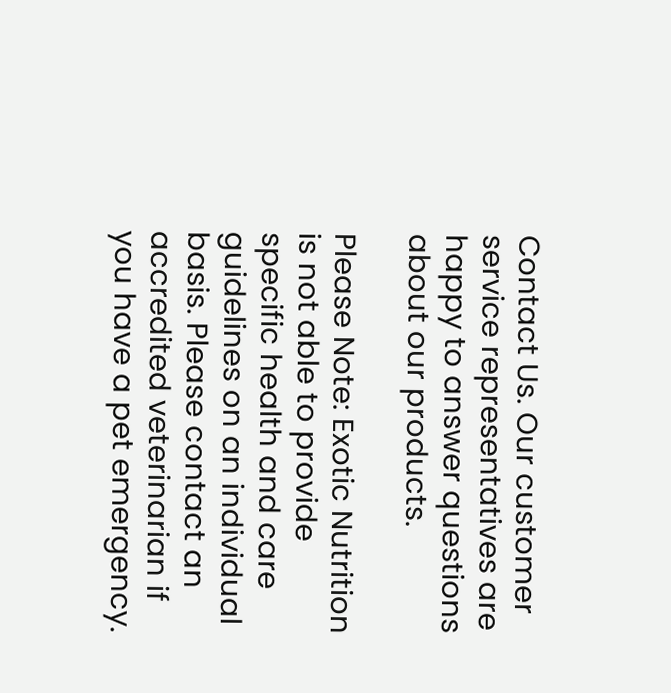Contact Us. Our customer service representatives are happy to answer questions about our products.

Please Note: Exotic Nutrition is not able to provide specific health and care guidelines on an individual basis. Please contact an accredited veterinarian if you have a pet emergency.